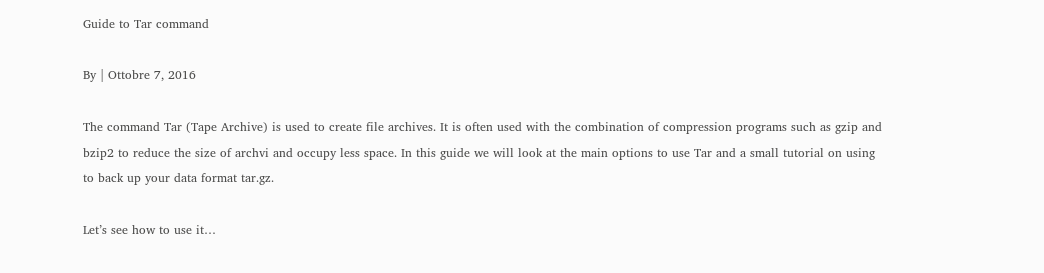Guide to Tar command

By | Ottobre 7, 2016

The command Tar (Tape Archive) is used to create file archives. It is often used with the combination of compression programs such as gzip and bzip2 to reduce the size of archvi and occupy less space. In this guide we will look at the main options to use Tar and a small tutorial on using to back up your data format tar.gz.

Let’s see how to use it…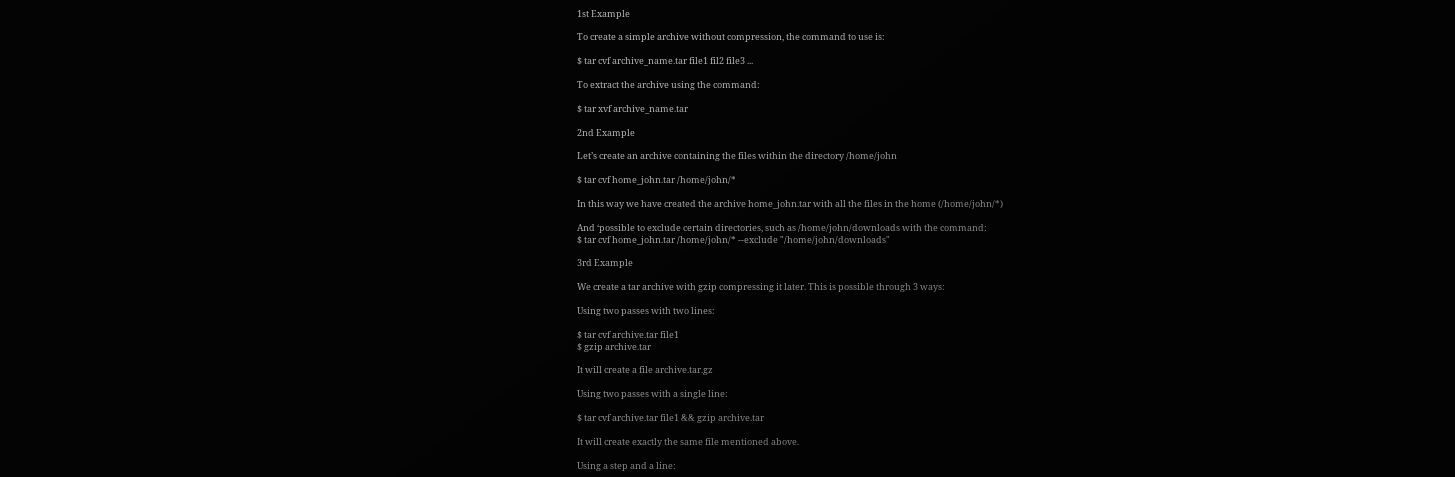1st Example

To create a simple archive without compression, the command to use is:

$ tar cvf archive_name.tar file1 fil2 file3 ...

To extract the archive using the command:

$ tar xvf archive_name.tar

2nd Example

Let’s create an archive containing the files within the directory /home/john

$ tar cvf home_john.tar /home/john/*

In this way we have created the archive home_john.tar with all the files in the home (/home/john/*)

And ‘possible to exclude certain directories, such as /home/john/downloads with the command:
$ tar cvf home_john.tar /home/john/* --exclude "/home/john/downloads"

3rd Example

We create a tar archive with gzip compressing it later. This is possible through 3 ways:

Using two passes with two lines:

$ tar cvf archive.tar file1
$ gzip archive.tar

It will create a file archive.tar.gz

Using two passes with a single line:

$ tar cvf archive.tar file1 && gzip archive.tar

It will create exactly the same file mentioned above.

Using a step and a line: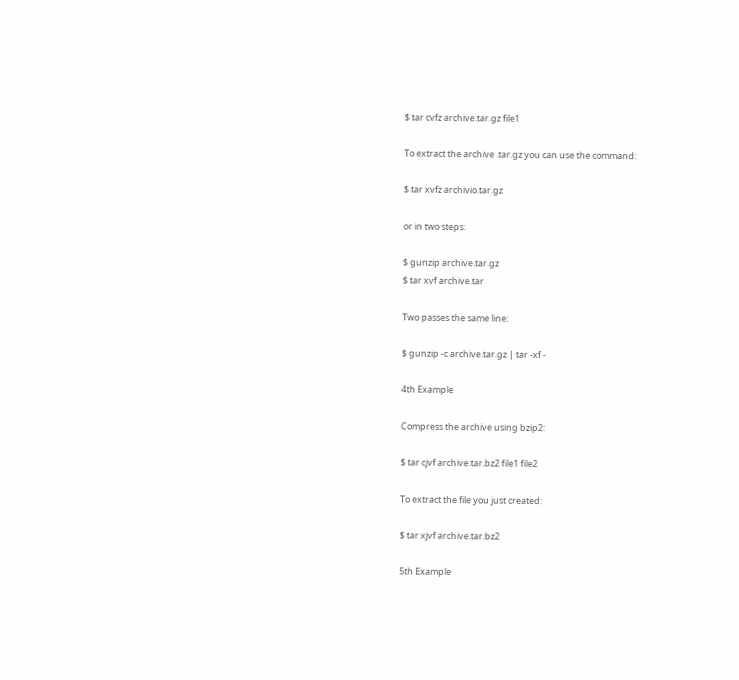$ tar cvfz archive.tar.gz file1

To extract the archive .tar.gz you can use the command:

$ tar xvfz archivio.tar.gz

or in two steps:

$ gunzip archive.tar.gz
$ tar xvf archive.tar

Two passes the same line:

$ gunzip -c archive.tar.gz | tar -xf -

4th Example

Compress the archive using bzip2:

$ tar cjvf archive.tar.bz2 file1 file2

To extract the file you just created:

$ tar xjvf archive.tar.bz2

5th Example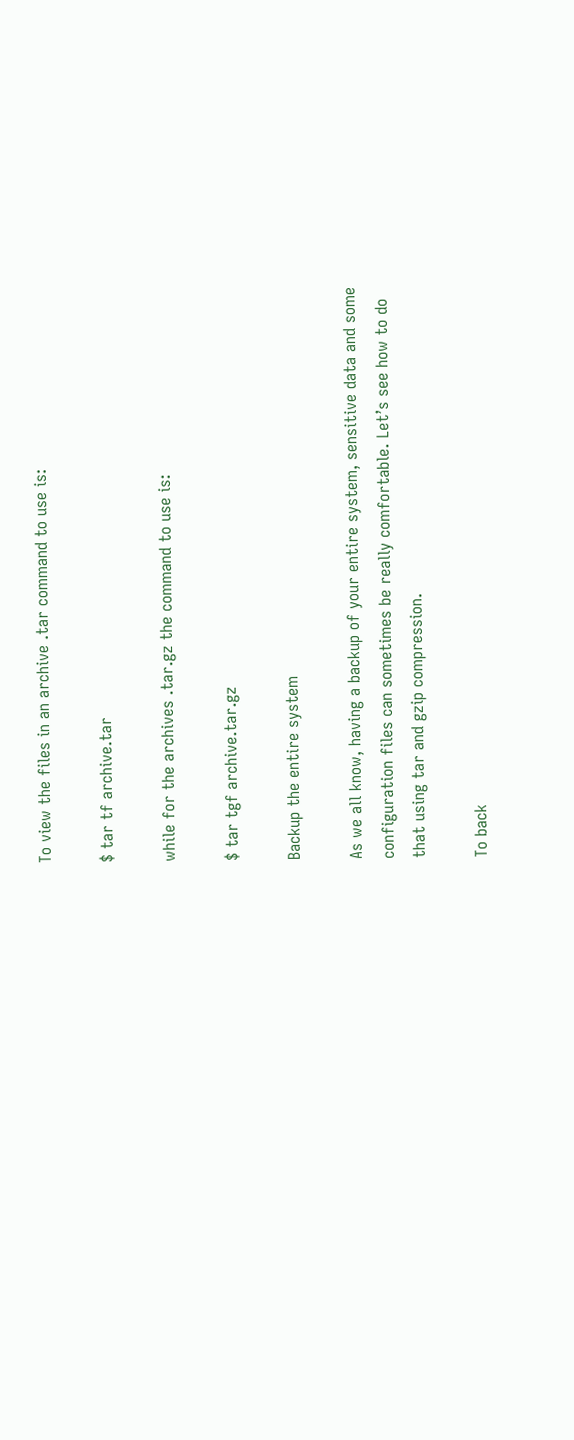To view the files in an archive .tar command to use is:

$ tar tf archive.tar

while for the archives .tar.gz the command to use is:

$ tar tgf archive.tar.gz

Backup the entire system

As we all know, having a backup of your entire system, sensitive data and some configuration files can sometimes be really comfortable. Let’s see how to do that using tar and gzip compression.

To back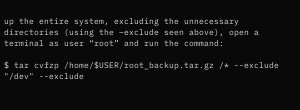up the entire system, excluding the unnecessary directories (using the –exclude seen above), open a terminal as user “root” and run the command:

$ tar cvfzp /home/$USER/root_backup.tar.gz /* --exclude "/dev" --exclude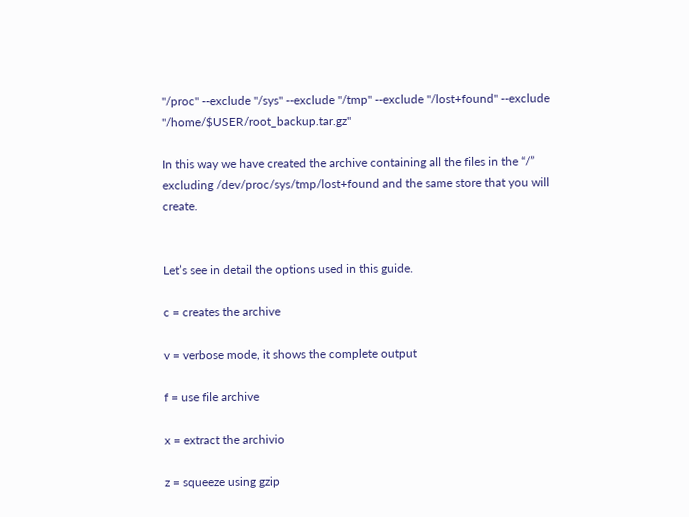"/proc" --exclude "/sys" --exclude "/tmp" --exclude "/lost+found" --exclude "/home/$USER/root_backup.tar.gz"

In this way we have created the archive containing all the files in the “/” excluding /dev/proc/sys/tmp/lost+found and the same store that you will create.


Let’s see in detail the options used in this guide.

c = creates the archive

v = verbose mode, it shows the complete output

f = use file archive

x = extract the archivio

z = squeeze using gzip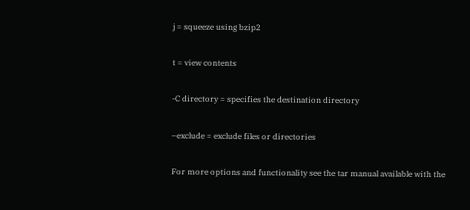j = squeeze using bzip2

t = view contents

-C directory = specifies the destination directory

–exclude = exclude files or directories

For more options and functionality see the tar manual available with the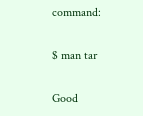command:

$ man tar

Good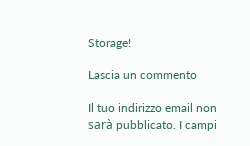Storage!

Lascia un commento

Il tuo indirizzo email non sarà pubblicato. I campi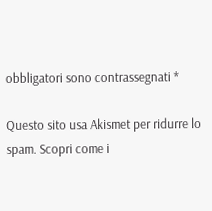obbligatori sono contrassegnati *

Questo sito usa Akismet per ridurre lo spam. Scopri come i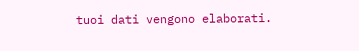tuoi dati vengono elaborati.